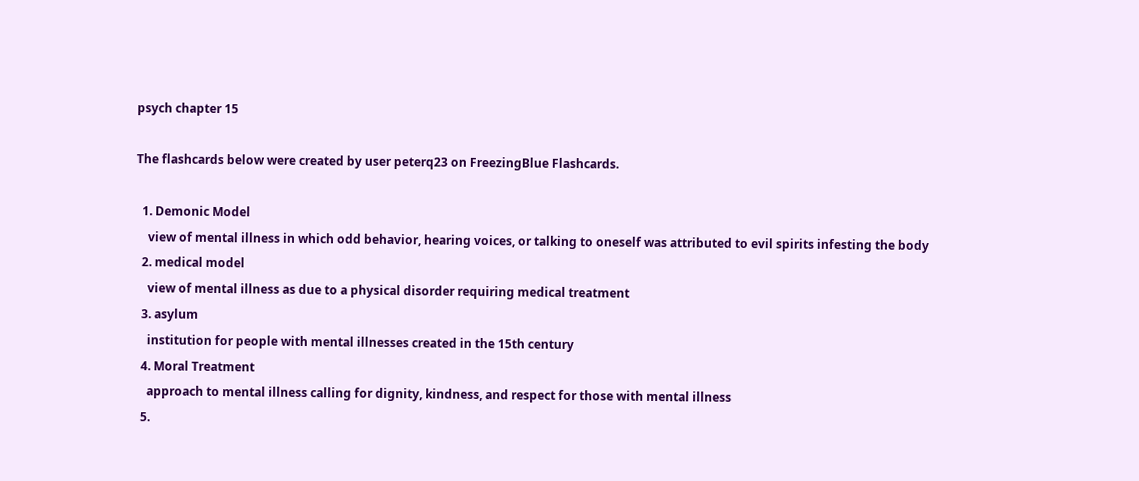psych chapter 15

The flashcards below were created by user peterq23 on FreezingBlue Flashcards.

  1. Demonic Model
    view of mental illness in which odd behavior, hearing voices, or talking to oneself was attributed to evil spirits infesting the body
  2. medical model
    view of mental illness as due to a physical disorder requiring medical treatment
  3. asylum
    institution for people with mental illnesses created in the 15th century
  4. Moral Treatment
    approach to mental illness calling for dignity, kindness, and respect for those with mental illness
  5.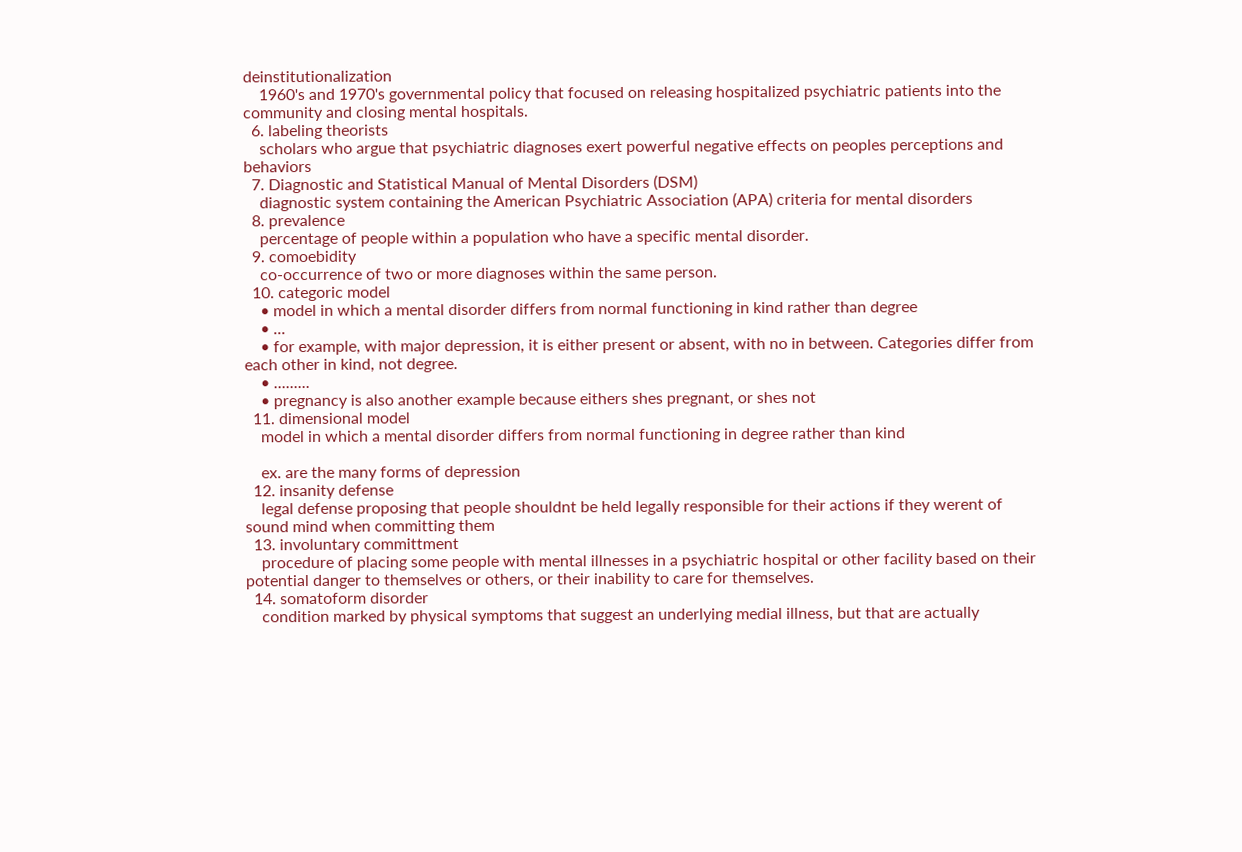deinstitutionalization
    1960's and 1970's governmental policy that focused on releasing hospitalized psychiatric patients into the community and closing mental hospitals.
  6. labeling theorists
    scholars who argue that psychiatric diagnoses exert powerful negative effects on peoples perceptions and behaviors
  7. Diagnostic and Statistical Manual of Mental Disorders (DSM)
    diagnostic system containing the American Psychiatric Association (APA) criteria for mental disorders
  8. prevalence
    percentage of people within a population who have a specific mental disorder.
  9. comoebidity
    co-occurrence of two or more diagnoses within the same person.
  10. categoric model
    • model in which a mental disorder differs from normal functioning in kind rather than degree
    • ...
    • for example, with major depression, it is either present or absent, with no in between. Categories differ from each other in kind, not degree.
    • .........
    • pregnancy is also another example because eithers shes pregnant, or shes not
  11. dimensional model
    model in which a mental disorder differs from normal functioning in degree rather than kind

    ex. are the many forms of depression
  12. insanity defense
    legal defense proposing that people shouldnt be held legally responsible for their actions if they werent of sound mind when committing them
  13. involuntary committment
    procedure of placing some people with mental illnesses in a psychiatric hospital or other facility based on their potential danger to themselves or others, or their inability to care for themselves.
  14. somatoform disorder
    condition marked by physical symptoms that suggest an underlying medial illness, but that are actually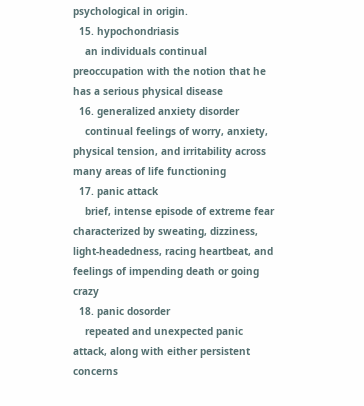psychological in origin.
  15. hypochondriasis
    an individuals continual preoccupation with the notion that he has a serious physical disease
  16. generalized anxiety disorder
    continual feelings of worry, anxiety, physical tension, and irritability across many areas of life functioning
  17. panic attack
    brief, intense episode of extreme fear characterized by sweating, dizziness, light-headedness, racing heartbeat, and feelings of impending death or going crazy
  18. panic dosorder
    repeated and unexpected panic attack, along with either persistent concerns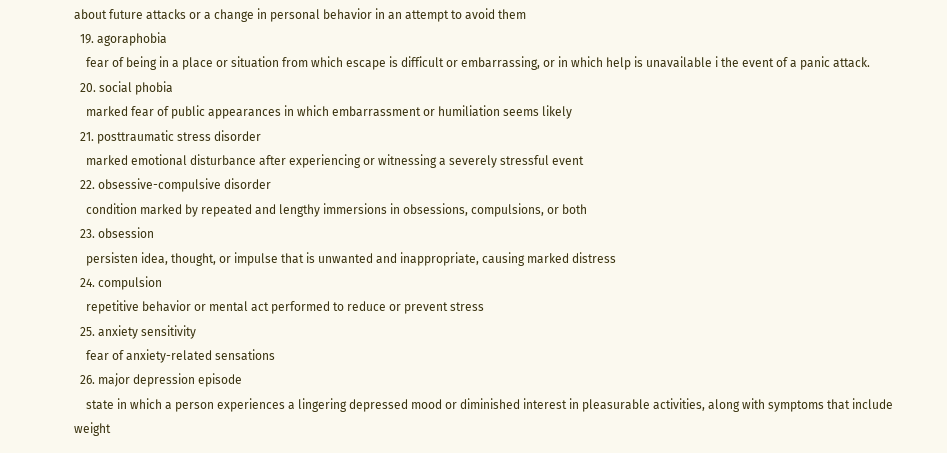about future attacks or a change in personal behavior in an attempt to avoid them
  19. agoraphobia
    fear of being in a place or situation from which escape is difficult or embarrassing, or in which help is unavailable i the event of a panic attack.
  20. social phobia
    marked fear of public appearances in which embarrassment or humiliation seems likely
  21. posttraumatic stress disorder
    marked emotional disturbance after experiencing or witnessing a severely stressful event
  22. obsessive-compulsive disorder
    condition marked by repeated and lengthy immersions in obsessions, compulsions, or both
  23. obsession
    persisten idea, thought, or impulse that is unwanted and inappropriate, causing marked distress
  24. compulsion
    repetitive behavior or mental act performed to reduce or prevent stress
  25. anxiety sensitivity
    fear of anxiety-related sensations
  26. major depression episode
    state in which a person experiences a lingering depressed mood or diminished interest in pleasurable activities, along with symptoms that include weight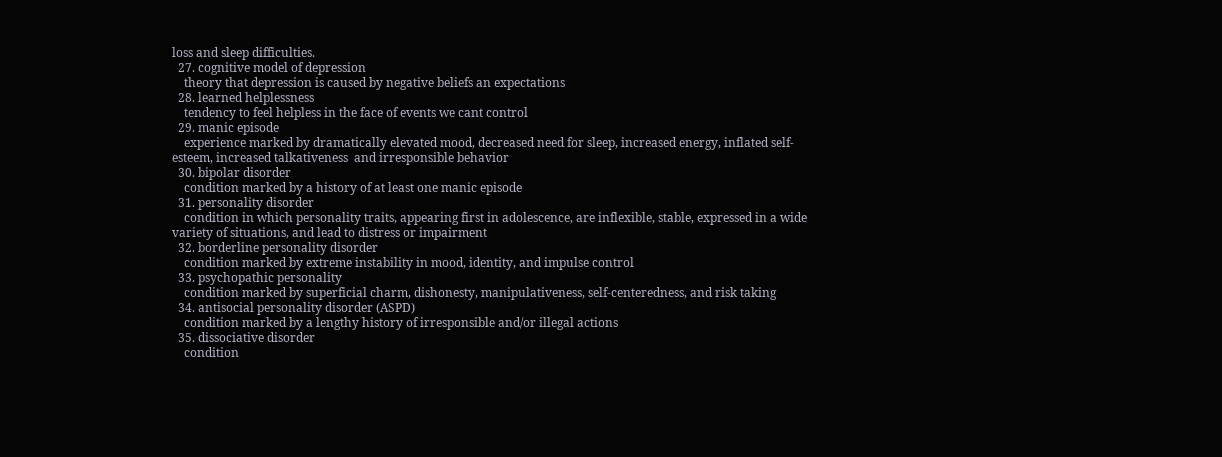loss and sleep difficulties.
  27. cognitive model of depression
    theory that depression is caused by negative beliefs an expectations
  28. learned helplessness
    tendency to feel helpless in the face of events we cant control
  29. manic episode
    experience marked by dramatically elevated mood, decreased need for sleep, increased energy, inflated self-esteem, increased talkativeness  and irresponsible behavior
  30. bipolar disorder
    condition marked by a history of at least one manic episode
  31. personality disorder
    condition in which personality traits, appearing first in adolescence, are inflexible, stable, expressed in a wide variety of situations, and lead to distress or impairment
  32. borderline personality disorder
    condition marked by extreme instability in mood, identity, and impulse control
  33. psychopathic personality
    condition marked by superficial charm, dishonesty, manipulativeness, self-centeredness, and risk taking
  34. antisocial personality disorder (ASPD)
    condition marked by a lengthy history of irresponsible and/or illegal actions
  35. dissociative disorder
    condition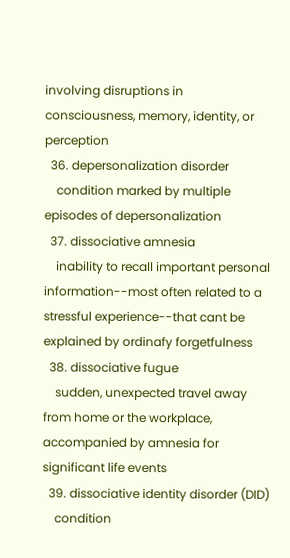involving disruptions in consciousness, memory, identity, or perception
  36. depersonalization disorder
    condition marked by multiple episodes of depersonalization
  37. dissociative amnesia
    inability to recall important personal information--most often related to a stressful experience--that cant be explained by ordinafy forgetfulness
  38. dissociative fugue
    sudden, unexpected travel away from home or the workplace, accompanied by amnesia for significant life events
  39. dissociative identity disorder (DID)
    condition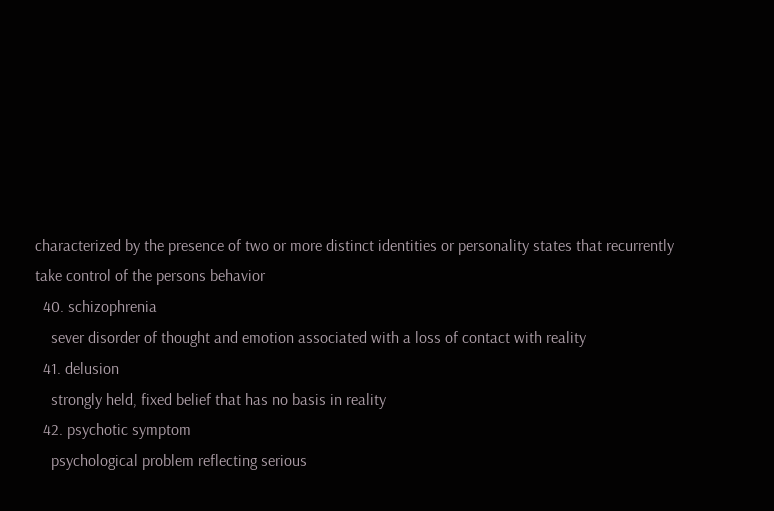characterized by the presence of two or more distinct identities or personality states that recurrently take control of the persons behavior
  40. schizophrenia
    sever disorder of thought and emotion associated with a loss of contact with reality
  41. delusion
    strongly held, fixed belief that has no basis in reality
  42. psychotic symptom
    psychological problem reflecting serious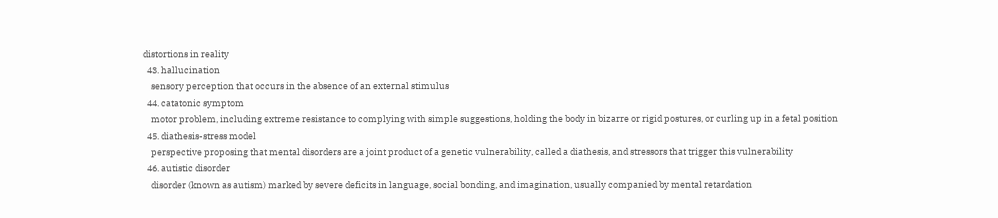distortions in reality
  43. hallucination
    sensory perception that occurs in the absence of an external stimulus
  44. catatonic symptom
    motor problem, including extreme resistance to complying with simple suggestions, holding the body in bizarre or rigid postures, or curling up in a fetal position
  45. diathesis-stress model
    perspective proposing that mental disorders are a joint product of a genetic vulnerability, called a diathesis, and stressors that trigger this vulnerability
  46. autistic disorder
    disorder (known as autism) marked by severe deficits in language, social bonding, and imagination, usually companied by mental retardation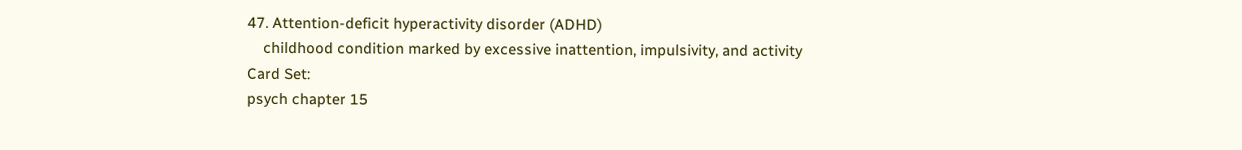47. Attention-deficit hyperactivity disorder (ADHD)
    childhood condition marked by excessive inattention, impulsivity, and activity
Card Set:
psych chapter 15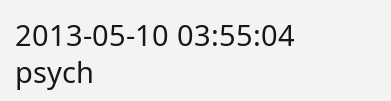2013-05-10 03:55:04
psych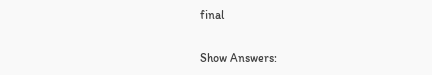final

Show Answers: